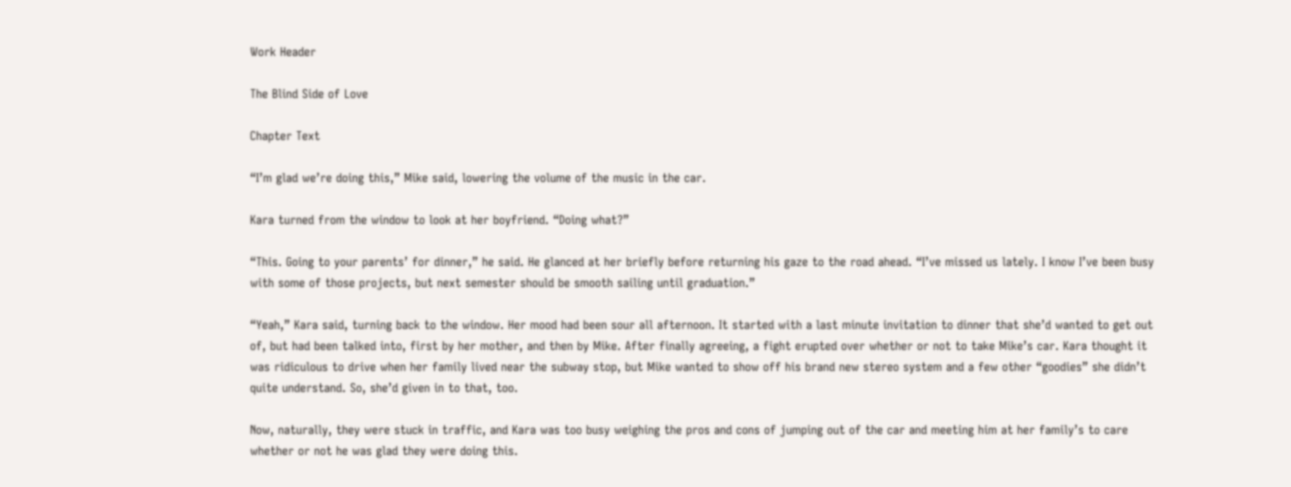Work Header

The Blind Side of Love

Chapter Text

“I’m glad we’re doing this,” Mike said, lowering the volume of the music in the car.

Kara turned from the window to look at her boyfriend. “Doing what?”

“This. Going to your parents’ for dinner,” he said. He glanced at her briefly before returning his gaze to the road ahead. “I’ve missed us lately. I know I’ve been busy with some of those projects, but next semester should be smooth sailing until graduation.”

“Yeah,” Kara said, turning back to the window. Her mood had been sour all afternoon. It started with a last minute invitation to dinner that she’d wanted to get out of, but had been talked into, first by her mother, and then by Mike. After finally agreeing, a fight erupted over whether or not to take Mike’s car. Kara thought it was ridiculous to drive when her family lived near the subway stop, but Mike wanted to show off his brand new stereo system and a few other “goodies” she didn’t quite understand. So, she’d given in to that, too.

Now, naturally, they were stuck in traffic, and Kara was too busy weighing the pros and cons of jumping out of the car and meeting him at her family’s to care whether or not he was glad they were doing this.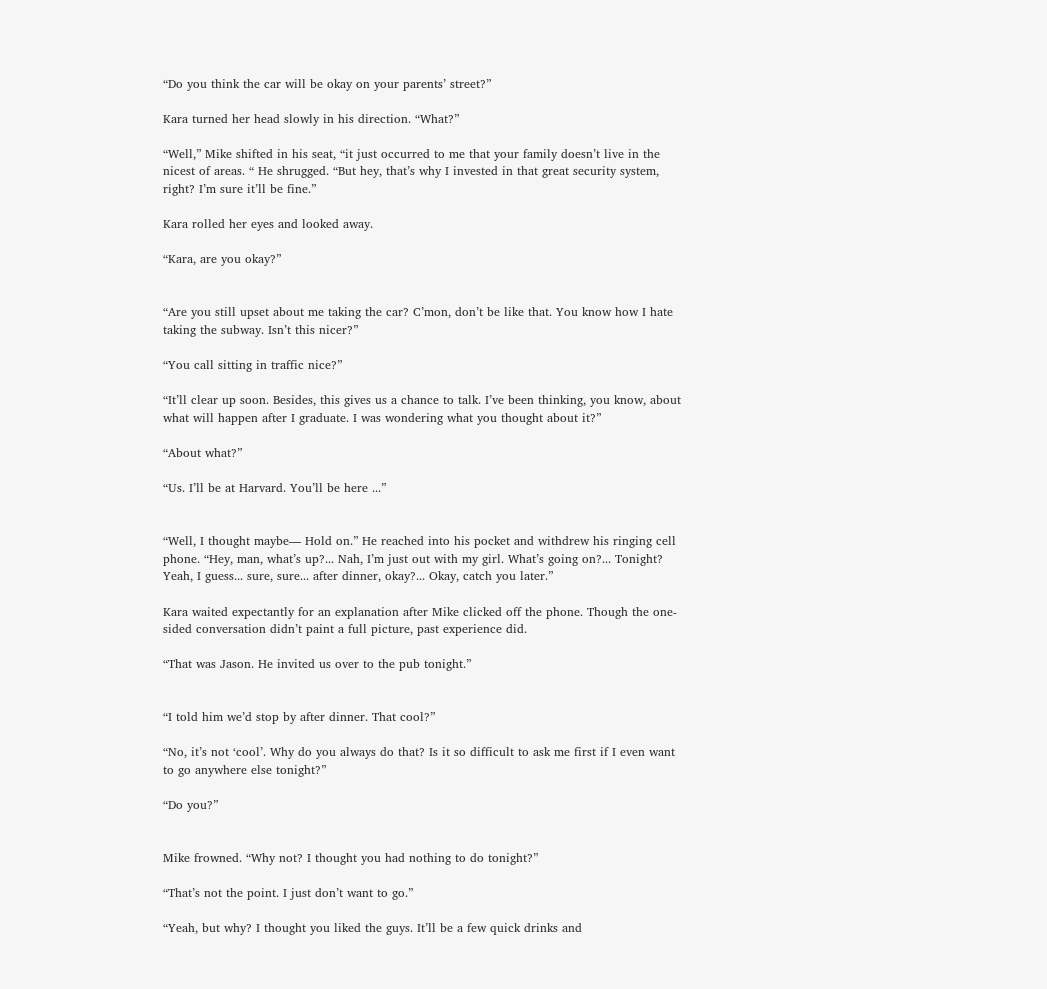“Do you think the car will be okay on your parents’ street?”

Kara turned her head slowly in his direction. “What?”

“Well,” Mike shifted in his seat, “it just occurred to me that your family doesn’t live in the nicest of areas. “ He shrugged. “But hey, that’s why I invested in that great security system, right? I’m sure it’ll be fine.”

Kara rolled her eyes and looked away.

“Kara, are you okay?”


“Are you still upset about me taking the car? C’mon, don’t be like that. You know how I hate taking the subway. Isn’t this nicer?”

“You call sitting in traffic nice?”

“It’ll clear up soon. Besides, this gives us a chance to talk. I’ve been thinking, you know, about what will happen after I graduate. I was wondering what you thought about it?”

“About what?”

“Us. I’ll be at Harvard. You’ll be here ...”


“Well, I thought maybe— Hold on.” He reached into his pocket and withdrew his ringing cell phone. “Hey, man, what’s up?... Nah, I’m just out with my girl. What’s going on?... Tonight? Yeah, I guess... sure, sure... after dinner, okay?... Okay, catch you later.”

Kara waited expectantly for an explanation after Mike clicked off the phone. Though the one-sided conversation didn’t paint a full picture, past experience did.

“That was Jason. He invited us over to the pub tonight.”


“I told him we’d stop by after dinner. That cool?”

“No, it’s not ‘cool’. Why do you always do that? Is it so difficult to ask me first if I even want to go anywhere else tonight?”

“Do you?”


Mike frowned. “Why not? I thought you had nothing to do tonight?”

“That’s not the point. I just don’t want to go.”

“Yeah, but why? I thought you liked the guys. It’ll be a few quick drinks and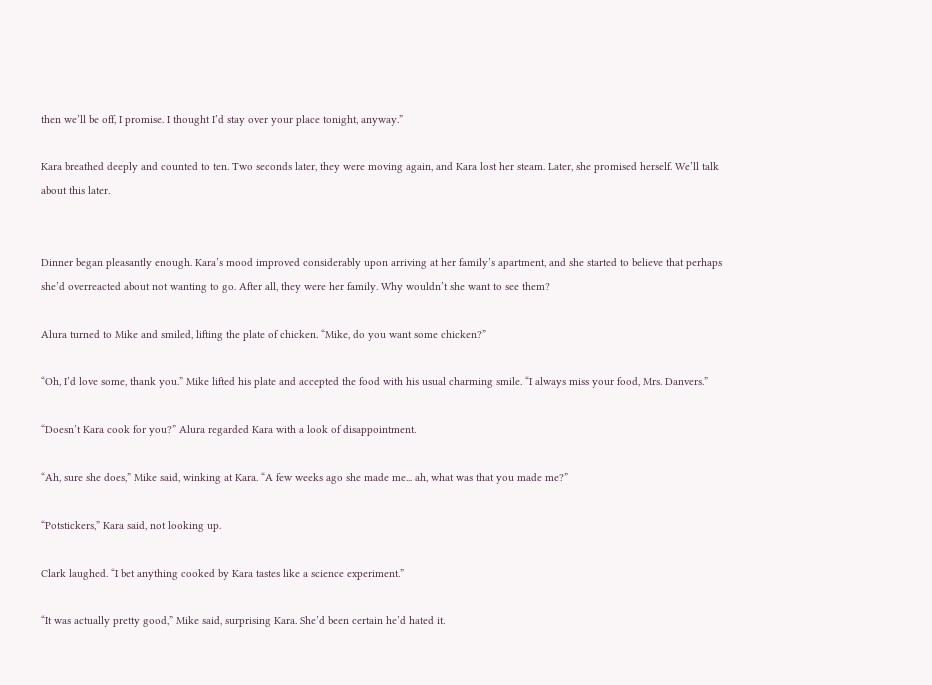then we’ll be off, I promise. I thought I’d stay over your place tonight, anyway.”

Kara breathed deeply and counted to ten. Two seconds later, they were moving again, and Kara lost her steam. Later, she promised herself. We’ll talk about this later.


Dinner began pleasantly enough. Kara’s mood improved considerably upon arriving at her family’s apartment, and she started to believe that perhaps she’d overreacted about not wanting to go. After all, they were her family. Why wouldn’t she want to see them?

Alura turned to Mike and smiled, lifting the plate of chicken. “Mike, do you want some chicken?”

“Oh, I’d love some, thank you.” Mike lifted his plate and accepted the food with his usual charming smile. “I always miss your food, Mrs. Danvers.”

“Doesn’t Kara cook for you?” Alura regarded Kara with a look of disappointment.

“Ah, sure she does,” Mike said, winking at Kara. “A few weeks ago she made me... ah, what was that you made me?”

“Potstickers,” Kara said, not looking up.

Clark laughed. “I bet anything cooked by Kara tastes like a science experiment.”

“It was actually pretty good,” Mike said, surprising Kara. She’d been certain he’d hated it.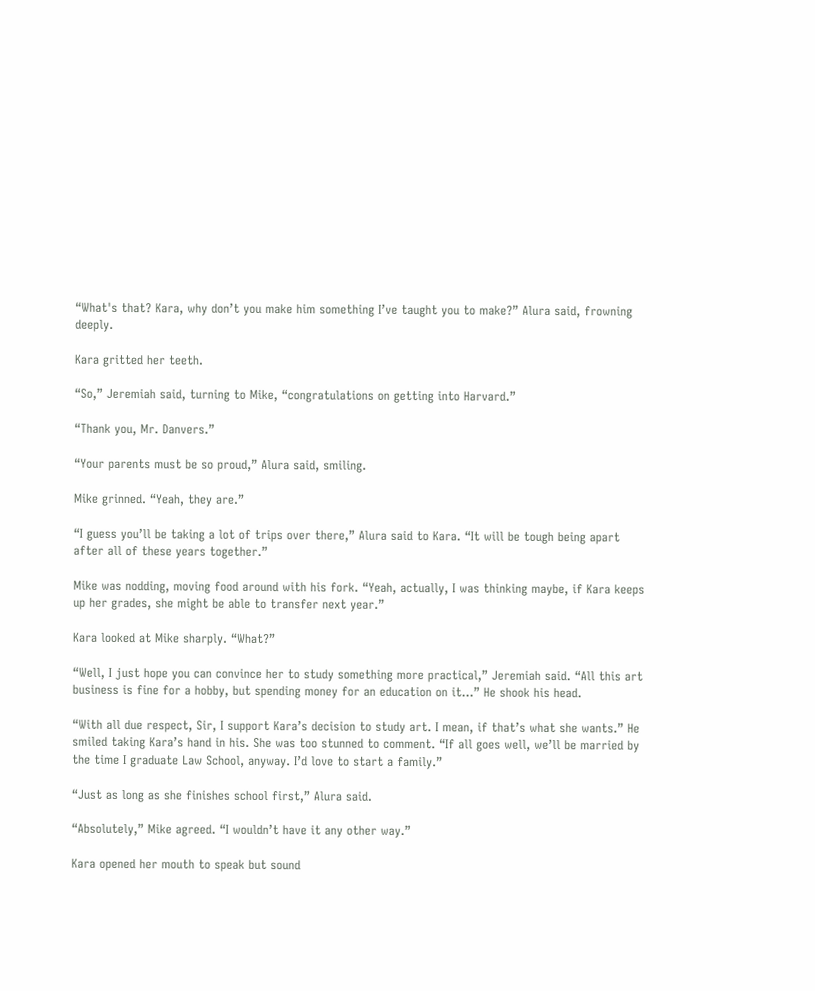“What's that? Kara, why don’t you make him something I’ve taught you to make?” Alura said, frowning deeply.

Kara gritted her teeth.

“So,” Jeremiah said, turning to Mike, “congratulations on getting into Harvard.”

“Thank you, Mr. Danvers.”

“Your parents must be so proud,” Alura said, smiling.

Mike grinned. “Yeah, they are.”

“I guess you’ll be taking a lot of trips over there,” Alura said to Kara. “It will be tough being apart after all of these years together.”

Mike was nodding, moving food around with his fork. “Yeah, actually, I was thinking maybe, if Kara keeps up her grades, she might be able to transfer next year.”

Kara looked at Mike sharply. “What?”

“Well, I just hope you can convince her to study something more practical,” Jeremiah said. “All this art business is fine for a hobby, but spending money for an education on it...” He shook his head.

“With all due respect, Sir, I support Kara’s decision to study art. I mean, if that’s what she wants.” He smiled taking Kara’s hand in his. She was too stunned to comment. “If all goes well, we’ll be married by the time I graduate Law School, anyway. I’d love to start a family.”

“Just as long as she finishes school first,” Alura said.

“Absolutely,” Mike agreed. “I wouldn’t have it any other way.”

Kara opened her mouth to speak but sound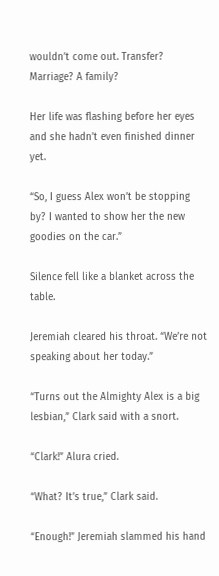wouldn’t come out. Transfer? Marriage? A family?

Her life was flashing before her eyes and she hadn’t even finished dinner yet.

“So, I guess Alex won’t be stopping by? I wanted to show her the new goodies on the car.”

Silence fell like a blanket across the table.

Jeremiah cleared his throat. “We’re not speaking about her today.”

“Turns out the Almighty Alex is a big lesbian,” Clark said with a snort.

“Clark!” Alura cried.

“What? It’s true,” Clark said.

“Enough!” Jeremiah slammed his hand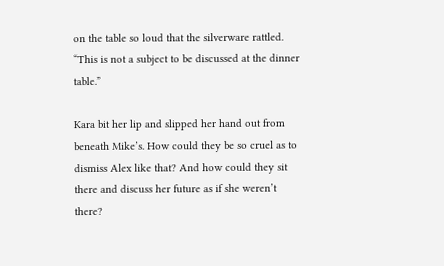on the table so loud that the silverware rattled. “This is not a subject to be discussed at the dinner table.”

Kara bit her lip and slipped her hand out from beneath Mike’s. How could they be so cruel as to dismiss Alex like that? And how could they sit there and discuss her future as if she weren’t there?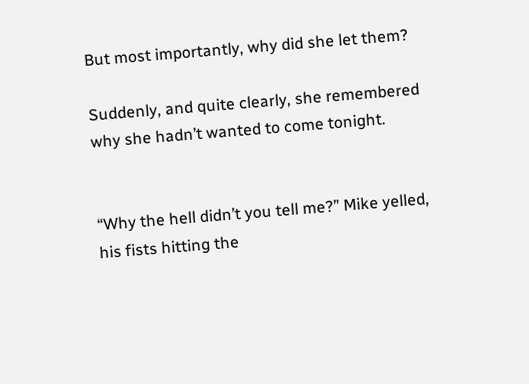But most importantly, why did she let them?

Suddenly, and quite clearly, she remembered why she hadn’t wanted to come tonight.


“Why the hell didn’t you tell me?” Mike yelled, his fists hitting the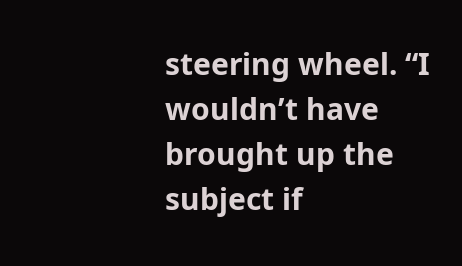steering wheel. “I wouldn’t have brought up the subject if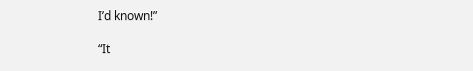I’d known!”

“It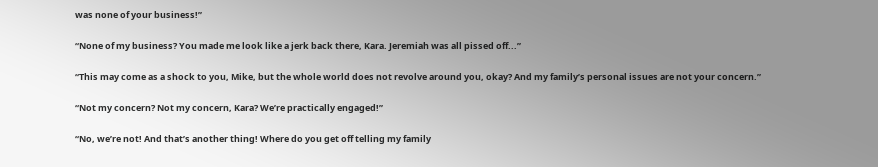was none of your business!”

“None of my business? You made me look like a jerk back there, Kara. Jeremiah was all pissed off...”

“This may come as a shock to you, Mike, but the whole world does not revolve around you, okay? And my family’s personal issues are not your concern.”

“Not my concern? Not my concern, Kara? We’re practically engaged!”

“No, we’re not! And that’s another thing! Where do you get off telling my family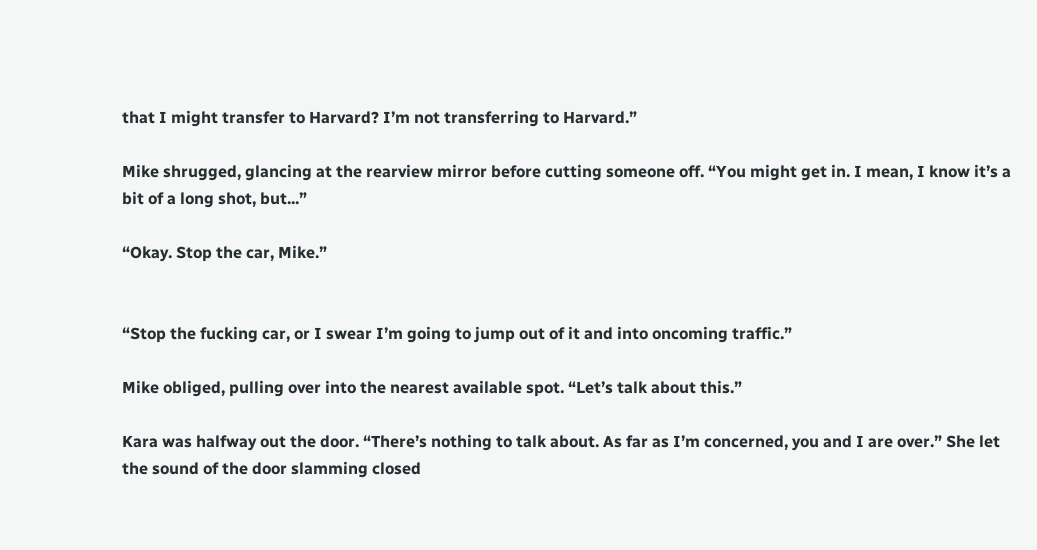that I might transfer to Harvard? I’m not transferring to Harvard.”

Mike shrugged, glancing at the rearview mirror before cutting someone off. “You might get in. I mean, I know it’s a bit of a long shot, but...”

“Okay. Stop the car, Mike.”


“Stop the fucking car, or I swear I’m going to jump out of it and into oncoming traffic.”

Mike obliged, pulling over into the nearest available spot. “Let’s talk about this.”

Kara was halfway out the door. “There’s nothing to talk about. As far as I’m concerned, you and I are over.” She let the sound of the door slamming closed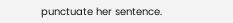punctuate her sentence.